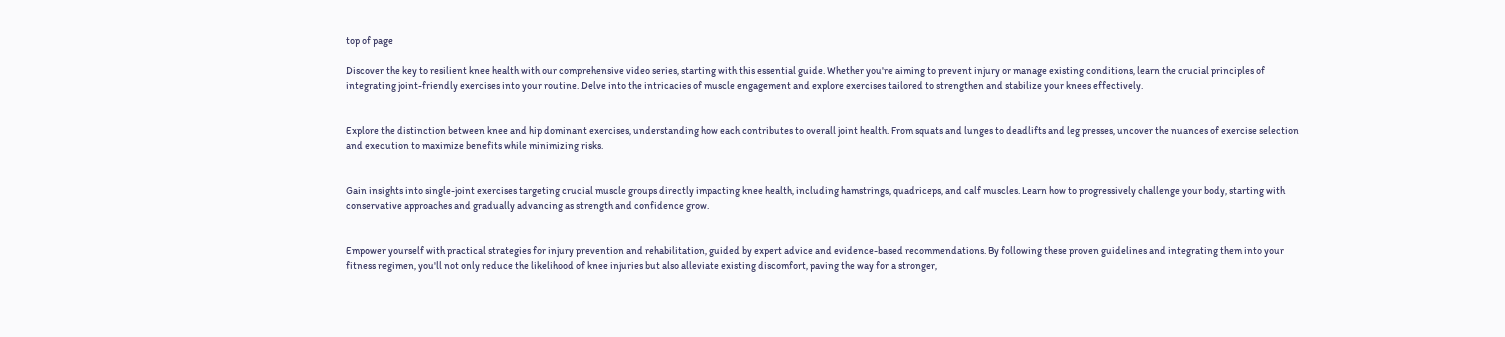top of page

Discover the key to resilient knee health with our comprehensive video series, starting with this essential guide. Whether you're aiming to prevent injury or manage existing conditions, learn the crucial principles of integrating joint-friendly exercises into your routine. Delve into the intricacies of muscle engagement and explore exercises tailored to strengthen and stabilize your knees effectively.


Explore the distinction between knee and hip dominant exercises, understanding how each contributes to overall joint health. From squats and lunges to deadlifts and leg presses, uncover the nuances of exercise selection and execution to maximize benefits while minimizing risks.


Gain insights into single-joint exercises targeting crucial muscle groups directly impacting knee health, including hamstrings, quadriceps, and calf muscles. Learn how to progressively challenge your body, starting with conservative approaches and gradually advancing as strength and confidence grow.


Empower yourself with practical strategies for injury prevention and rehabilitation, guided by expert advice and evidence-based recommendations. By following these proven guidelines and integrating them into your fitness regimen, you'll not only reduce the likelihood of knee injuries but also alleviate existing discomfort, paving the way for a stronger,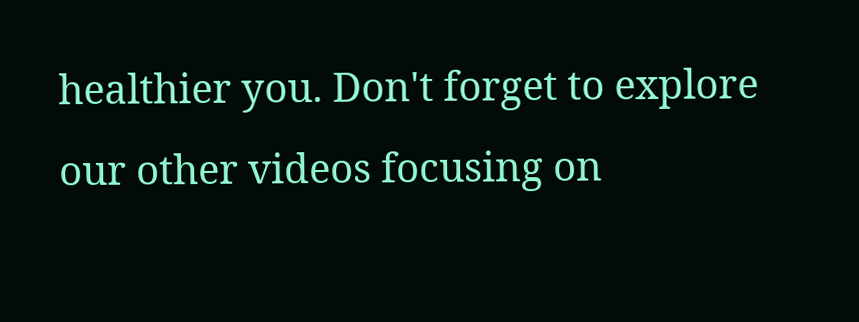healthier you. Don't forget to explore our other videos focusing on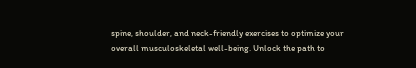spine, shoulder, and neck-friendly exercises to optimize your overall musculoskeletal well-being. Unlock the path to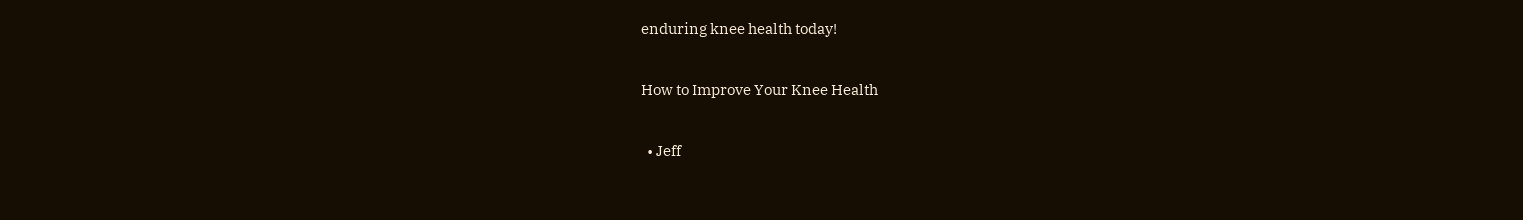enduring knee health today!

How to Improve Your Knee Health

  • Jeff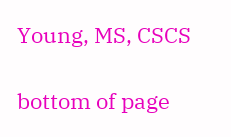Young, MS, CSCS

bottom of page